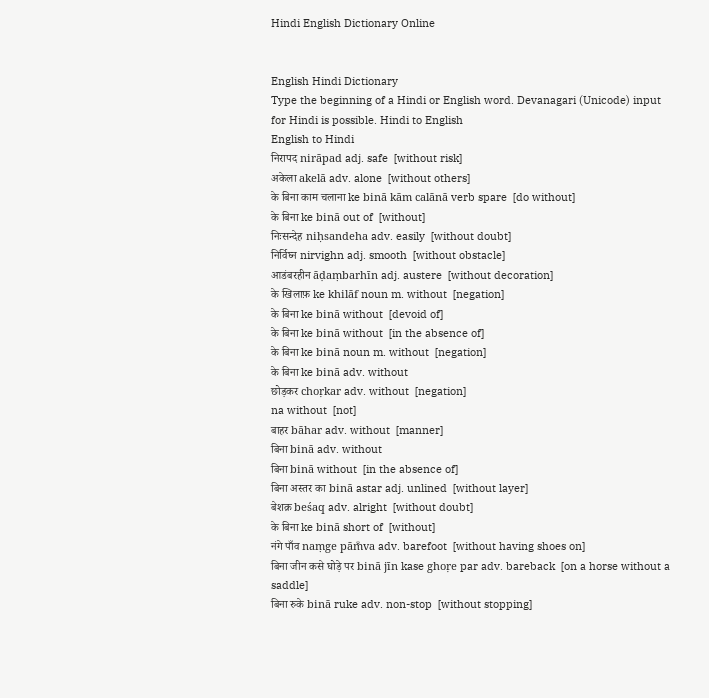Hindi English Dictionary Online


English Hindi Dictionary
Type the beginning of a Hindi or English word. Devanagari (Unicode) input for Hindi is possible. Hindi to English
English to Hindi
निरापद nirāpad adj. safe  [without risk]
अकेला akelā adv. alone  [without others]
के बिना काम चलाना ke binā kām calānā verb spare  [do without]
के बिना ke binā out of  [without]
निःसन्देह niḥsandeha adv. easily  [without doubt]
निर्विघ्न nirvighn adj. smooth  [without obstacle]
आडंबरहीन āḍaṃbarhīn adj. austere  [without decoration]
के खिलाफ़ ke khilāf noun m. without  [negation]
के बिना ke binā without  [devoid of]
के बिना ke binā without  [in the absence of]
के बिना ke binā noun m. without  [negation]
के बिना ke binā adv. without
छोड़कर choṛkar adv. without  [negation]
na without  [not]
बाहर bāhar adv. without  [manner]
बिना binā adv. without
बिना binā without  [in the absence of]
बिना अस्तर का binā astar adj. unlined  [without layer]
बेशक़ beśaq adv. alright  [without doubt]
के बिना ke binā short of  [without]
नंगे पाँव naṃge pām̐va adv. barefoot  [without having shoes on]
बिना जीन कसे घोड़े पर binā jīn kase ghoṛe par adv. bareback  [on a horse without a saddle]
बिना रुके binā ruke adv. non-stop  [without stopping]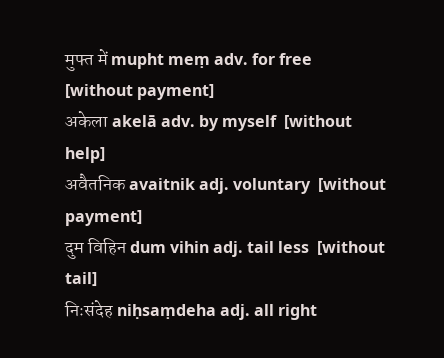मुफ्त में mupht meṃ adv. for free  [without payment]
अकेला akelā adv. by myself  [without help]
अवैतनिक avaitnik adj. voluntary  [without payment]
दुम विहिन dum vihin adj. tail less  [without tail]
निःसंदेह niḥsaṃdeha adj. all right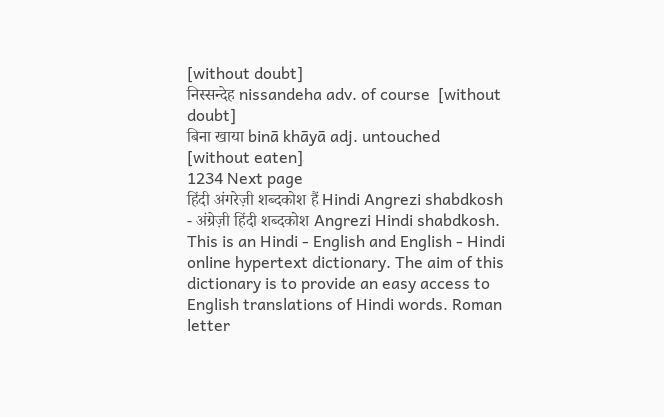[without doubt]
निस्सन्देह nissandeha adv. of course  [without doubt]
बिना खाया binā khāyā adj. untouched  [without eaten]
1234 Next page
हिंदी अंगरेज़ी शब्दकोश हैं Hindi Angrezi shabdkosh - अंग्रेज़ी हिंदी शब्दकोश Angrezi Hindi shabdkosh. This is an Hindi - English and English - Hindi online hypertext dictionary. The aim of this dictionary is to provide an easy access to English translations of Hindi words. Roman letter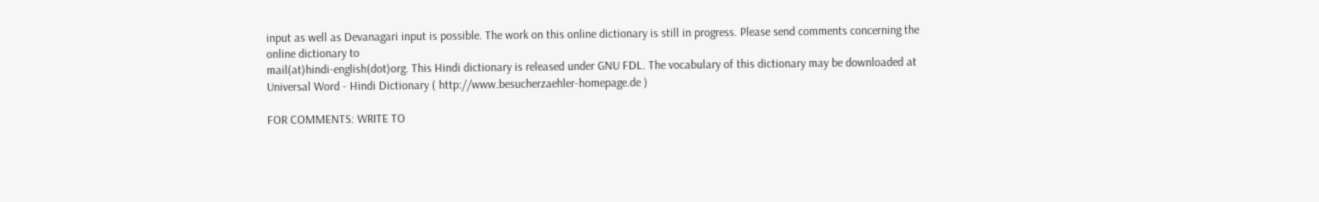input as well as Devanagari input is possible. The work on this online dictionary is still in progress. Please send comments concerning the online dictionary to
mail(at)hindi-english(dot)org. This Hindi dictionary is released under GNU FDL. The vocabulary of this dictionary may be downloaded at Universal Word - Hindi Dictionary ( http://www.besucherzaehler-homepage.de )

FOR COMMENTS: WRITE TO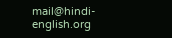mail@hindi-english.org